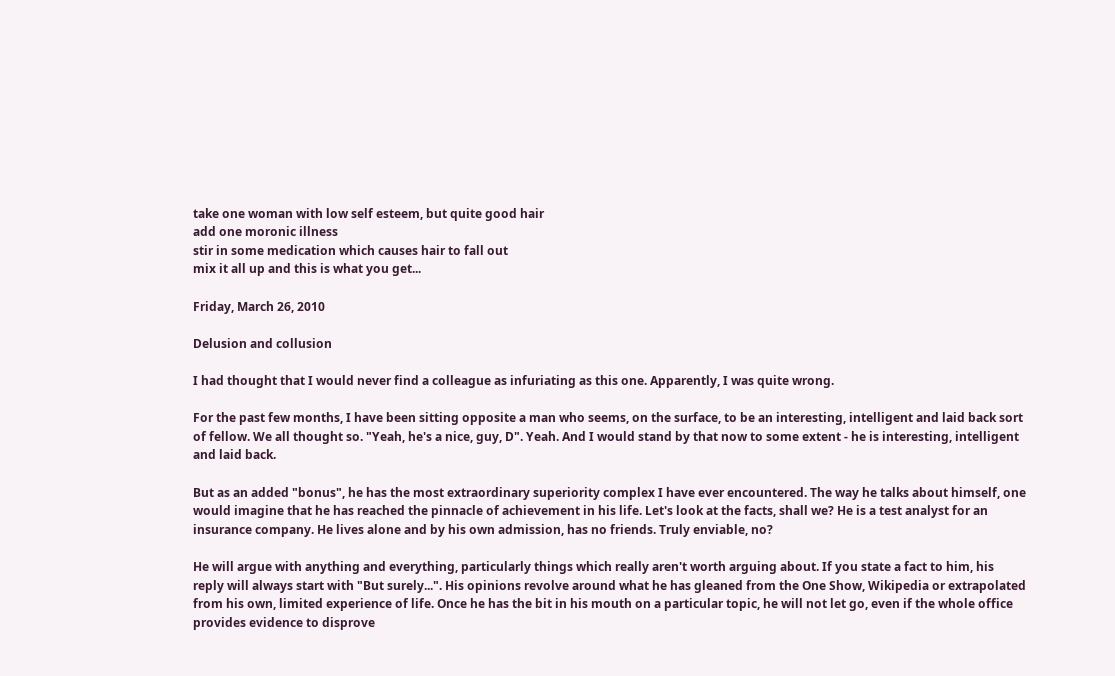take one woman with low self esteem, but quite good hair
add one moronic illness
stir in some medication which causes hair to fall out
mix it all up and this is what you get...

Friday, March 26, 2010

Delusion and collusion

I had thought that I would never find a colleague as infuriating as this one. Apparently, I was quite wrong.

For the past few months, I have been sitting opposite a man who seems, on the surface, to be an interesting, intelligent and laid back sort of fellow. We all thought so. "Yeah, he's a nice, guy, D". Yeah. And I would stand by that now to some extent - he is interesting, intelligent and laid back.

But as an added "bonus", he has the most extraordinary superiority complex I have ever encountered. The way he talks about himself, one would imagine that he has reached the pinnacle of achievement in his life. Let's look at the facts, shall we? He is a test analyst for an insurance company. He lives alone and by his own admission, has no friends. Truly enviable, no?

He will argue with anything and everything, particularly things which really aren't worth arguing about. If you state a fact to him, his reply will always start with "But surely...". His opinions revolve around what he has gleaned from the One Show, Wikipedia or extrapolated from his own, limited experience of life. Once he has the bit in his mouth on a particular topic, he will not let go, even if the whole office provides evidence to disprove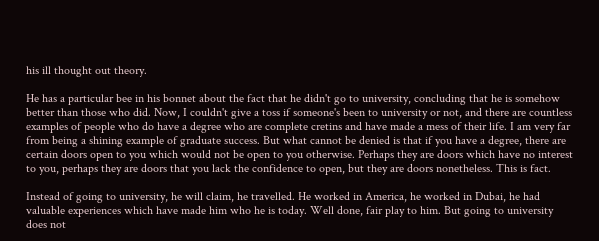his ill thought out theory.

He has a particular bee in his bonnet about the fact that he didn't go to university, concluding that he is somehow better than those who did. Now, I couldn't give a toss if someone's been to university or not, and there are countless examples of people who do have a degree who are complete cretins and have made a mess of their life. I am very far from being a shining example of graduate success. But what cannot be denied is that if you have a degree, there are certain doors open to you which would not be open to you otherwise. Perhaps they are doors which have no interest to you, perhaps they are doors that you lack the confidence to open, but they are doors nonetheless. This is fact.

Instead of going to university, he will claim, he travelled. He worked in America, he worked in Dubai, he had valuable experiences which have made him who he is today. Well done, fair play to him. But going to university does not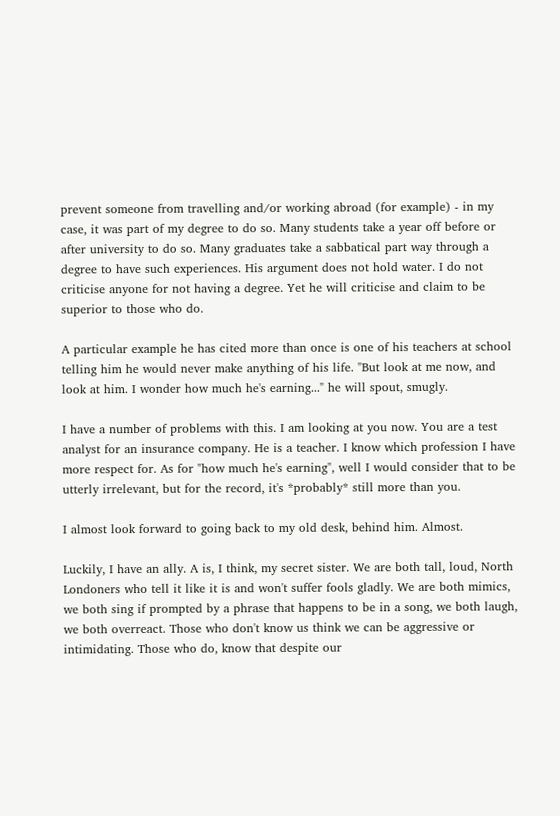prevent someone from travelling and/or working abroad (for example) - in my case, it was part of my degree to do so. Many students take a year off before or after university to do so. Many graduates take a sabbatical part way through a degree to have such experiences. His argument does not hold water. I do not criticise anyone for not having a degree. Yet he will criticise and claim to be superior to those who do.

A particular example he has cited more than once is one of his teachers at school telling him he would never make anything of his life. "But look at me now, and look at him. I wonder how much he's earning..." he will spout, smugly.

I have a number of problems with this. I am looking at you now. You are a test analyst for an insurance company. He is a teacher. I know which profession I have more respect for. As for "how much he's earning", well I would consider that to be utterly irrelevant, but for the record, it's *probably* still more than you.

I almost look forward to going back to my old desk, behind him. Almost.

Luckily, I have an ally. A is, I think, my secret sister. We are both tall, loud, North Londoners who tell it like it is and won't suffer fools gladly. We are both mimics, we both sing if prompted by a phrase that happens to be in a song, we both laugh, we both overreact. Those who don't know us think we can be aggressive or intimidating. Those who do, know that despite our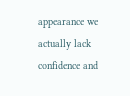appearance we actually lack confidence and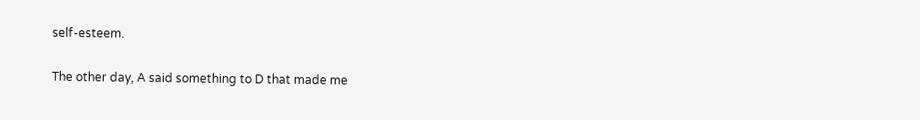self-esteem.

The other day, A said something to D that made me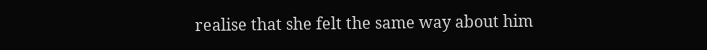realise that she felt the same way about him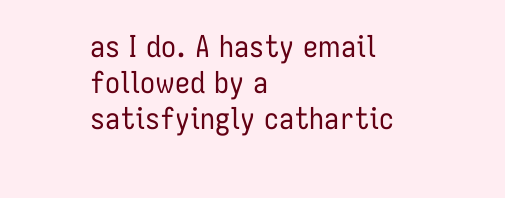as I do. A hasty email followed by a satisfyingly cathartic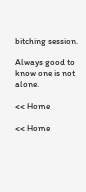bitching session.

Always good to know one is not alone.

<< Home

<< Home